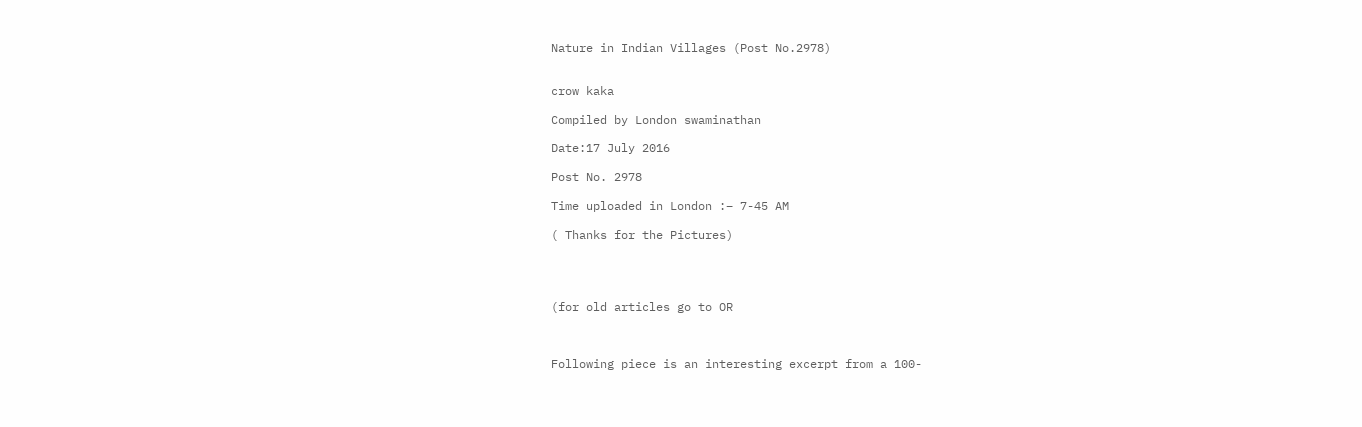Nature in Indian Villages (Post No.2978)


crow kaka

Compiled by London swaminathan

Date:17 July 2016

Post No. 2978

Time uploaded in London :– 7-45 AM

( Thanks for the Pictures)




(for old articles go to OR



Following piece is an interesting excerpt from a 100-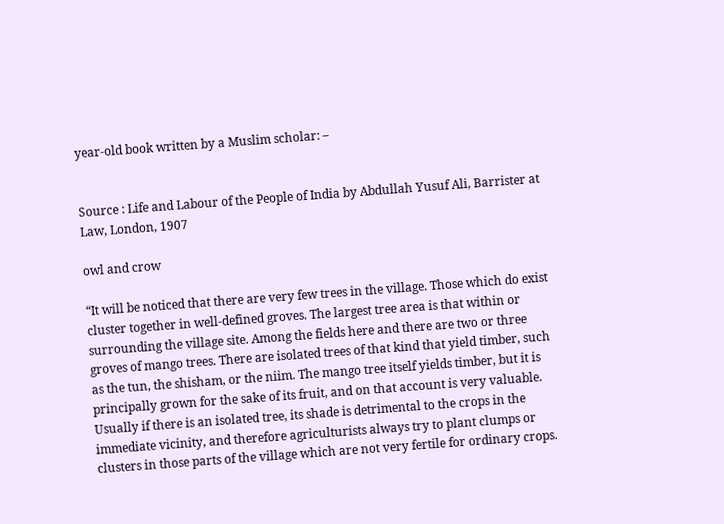year-old book written by a Muslim scholar: –


Source : Life and Labour of the People of India by Abdullah Yusuf Ali, Barrister at Law, London, 1907

owl and crow

“It will be noticed that there are very few trees in the village. Those which do exist cluster together in well-defined groves. The largest tree area is that within or surrounding the village site. Among the fields here and there are two or three groves of mango trees. There are isolated trees of that kind that yield timber, such as the tun, the shisham, or the niim. The mango tree itself yields timber, but it is principally grown for the sake of its fruit, and on that account is very valuable. Usually if there is an isolated tree, its shade is detrimental to the crops in the immediate vicinity, and therefore agriculturists always try to plant clumps or clusters in those parts of the village which are not very fertile for ordinary crops.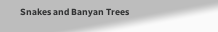Snakes and Banyan Trees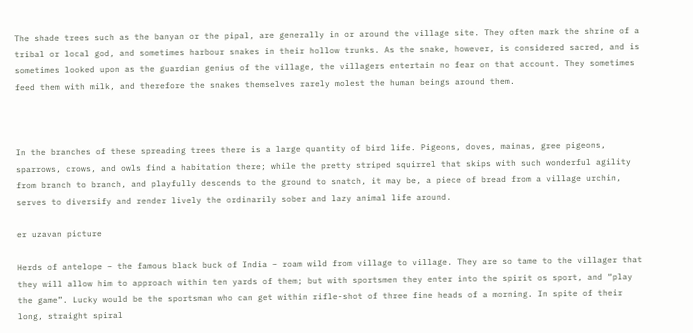The shade trees such as the banyan or the pipal, are generally in or around the village site. They often mark the shrine of a tribal or local god, and sometimes harbour snakes in their hollow trunks. As the snake, however, is considered sacred, and is sometimes looked upon as the guardian genius of the village, the villagers entertain no fear on that account. They sometimes feed them with milk, and therefore the snakes themselves rarely molest the human beings around them.



In the branches of these spreading trees there is a large quantity of bird life. Pigeons, doves, mainas, gree pigeons, sparrows, crows, and owls find a habitation there; while the pretty striped squirrel that skips with such wonderful agility from branch to branch, and playfully descends to the ground to snatch, it may be, a piece of bread from a village urchin, serves to diversify and render lively the ordinarily sober and lazy animal life around.

er uzavan picture

Herds of antelope – the famous black buck of India – roam wild from village to village. They are so tame to the villager that they will allow him to approach within ten yards of them; but with sportsmen they enter into the spirit os sport, and “play the game”. Lucky would be the sportsman who can get within rifle-shot of three fine heads of a morning. In spite of their long, straight spiral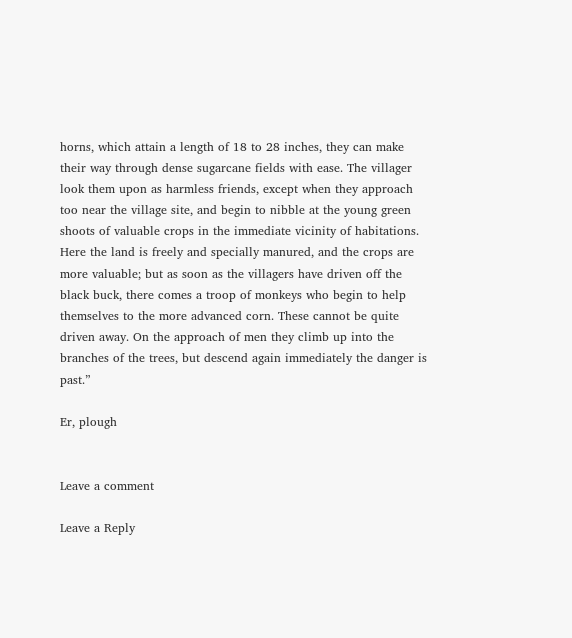horns, which attain a length of 18 to 28 inches, they can make their way through dense sugarcane fields with ease. The villager look them upon as harmless friends, except when they approach too near the village site, and begin to nibble at the young green shoots of valuable crops in the immediate vicinity of habitations. Here the land is freely and specially manured, and the crops are more valuable; but as soon as the villagers have driven off the black buck, there comes a troop of monkeys who begin to help themselves to the more advanced corn. These cannot be quite driven away. On the approach of men they climb up into the branches of the trees, but descend again immediately the danger is past.”

Er, plough


Leave a comment

Leave a Reply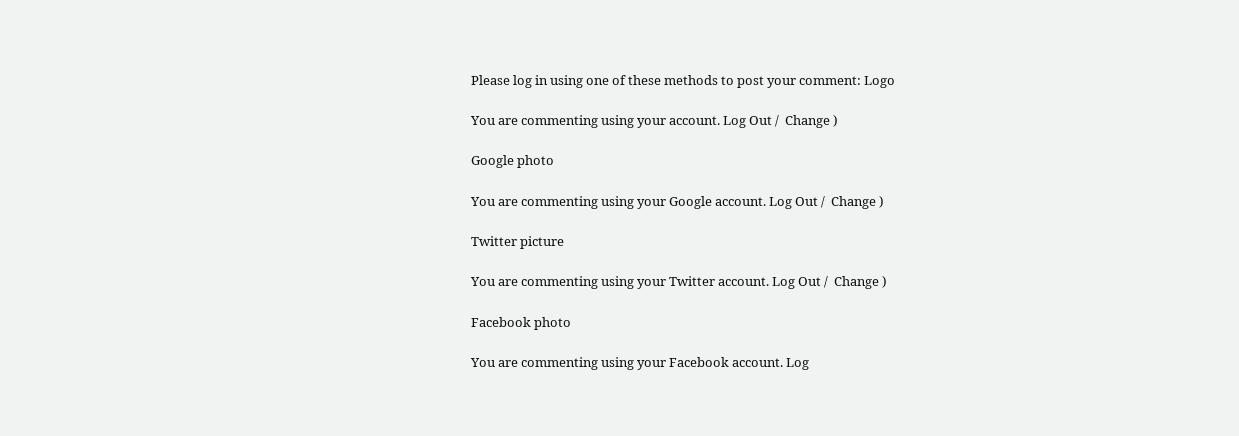Please log in using one of these methods to post your comment: Logo

You are commenting using your account. Log Out /  Change )

Google photo

You are commenting using your Google account. Log Out /  Change )

Twitter picture

You are commenting using your Twitter account. Log Out /  Change )

Facebook photo

You are commenting using your Facebook account. Log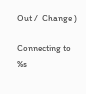Out /  Change )

Connecting to %s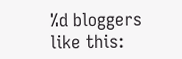%d bloggers like this: